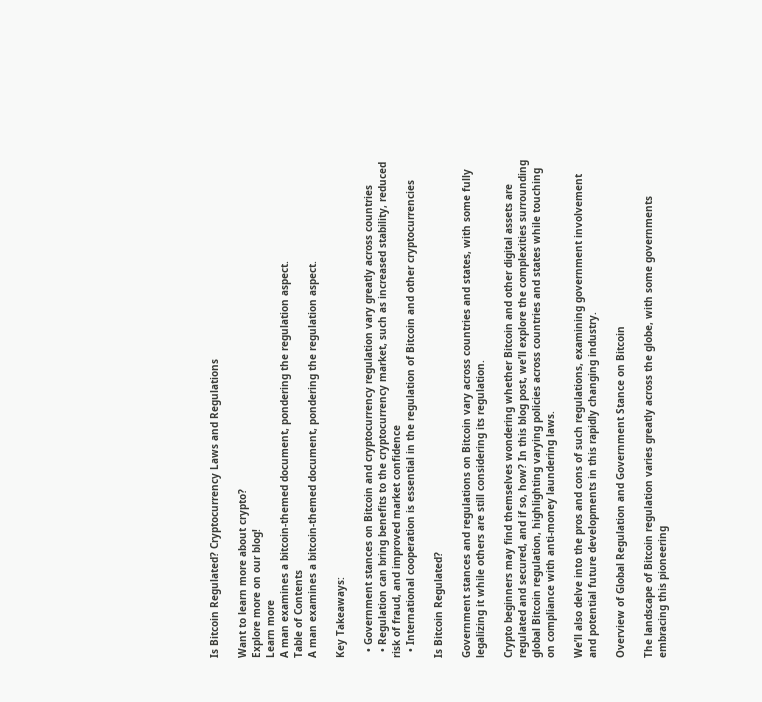Is Bitcoin Regulated? Cryptocurrency Laws and Regulations

Want to learn more about crypto?
Explore more on our blog!
Learn more
A man examines a bitcoin-themed document, pondering the regulation aspect.
Table of Contents
A man examines a bitcoin-themed document, pondering the regulation aspect.

Key Takeaways:

  • Government stances on Bitcoin and cryptocurrency regulation vary greatly across countries
  • Regulation can bring benefits to the cryptocurrency market, such as increased stability, reduced risk of fraud, and improved market confidence
  • International cooperation is essential in the regulation of Bitcoin and other cryptocurrencies

Is Bitcoin Regulated?

Government stances and regulations on Bitcoin vary across countries and states, with some fully legalizing it while others are still considering its regulation.

Crypto beginners may find themselves wondering whether Bitcoin and other digital assets are regulated and secured, and if so, how? In this blog post, we’ll explore the complexities surrounding global Bitcoin regulation, highlighting varying policies across countries and states while touching on compliance with anti-money laundering laws.

We’ll also delve into the pros and cons of such regulations, examining government involvement and potential future developments in this rapidly changing industry.

Overview of Global Regulation and Government Stance on Bitcoin

The landscape of Bitcoin regulation varies greatly across the globe, with some governments embracing this pioneering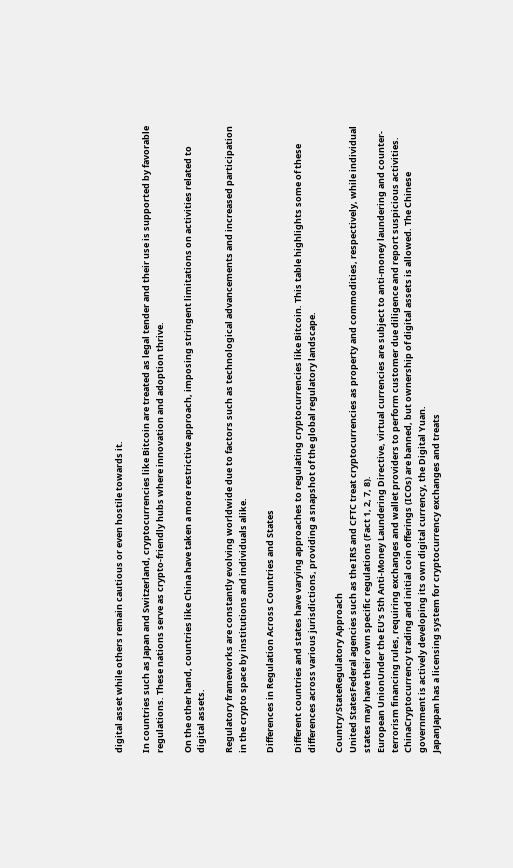digital asset while others remain cautious or even hostile towards it.

In countries such as Japan and Switzerland, cryptocurrencies like Bitcoin are treated as legal tender and their use is supported by favorable regulations. These nations serve as crypto-friendly hubs where innovation and adoption thrive.

On the other hand, countries like China have taken a more restrictive approach, imposing stringent limitations on activities related to digital assets.

Regulatory frameworks are constantly evolving worldwide due to factors such as technological advancements and increased participation in the crypto space by institutions and individuals alike.

Differences in Regulation Across Countries and States

Different countries and states have varying approaches to regulating cryptocurrencies like Bitcoin. This table highlights some of these differences across various jurisdictions, providing a snapshot of the global regulatory landscape.

Country/StateRegulatory Approach
United StatesFederal agencies such as the IRS and CFTC treat cryptocurrencies as property and commodities, respectively, while individual states may have their own specific regulations (Fact 1, 2, 7, 8).
European UnionUnder the EU’s 5th Anti-Money Laundering Directive, virtual currencies are subject to anti-money laundering and counter-terrorism financing rules, requiring exchanges and wallet providers to perform customer due diligence and report suspicious activities.
ChinaCryptocurrency trading and initial coin offerings (ICOs) are banned, but ownership of digital assets is allowed. The Chinese government is actively developing its own digital currency, the Digital Yuan.
JapanJapan has a licensing system for cryptocurrency exchanges and treats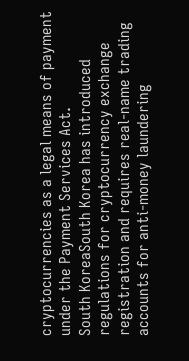cryptocurrencies as a legal means of payment under the Payment Services Act.
South KoreaSouth Korea has introduced regulations for cryptocurrency exchange registration and requires real-name trading accounts for anti-money laundering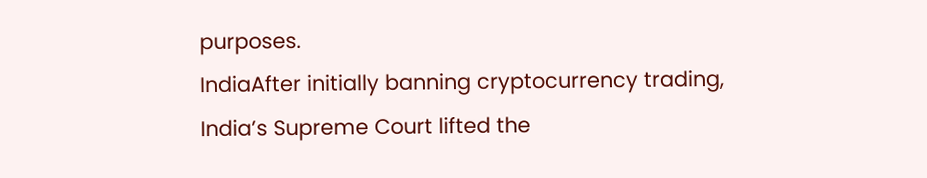purposes.
IndiaAfter initially banning cryptocurrency trading, India’s Supreme Court lifted the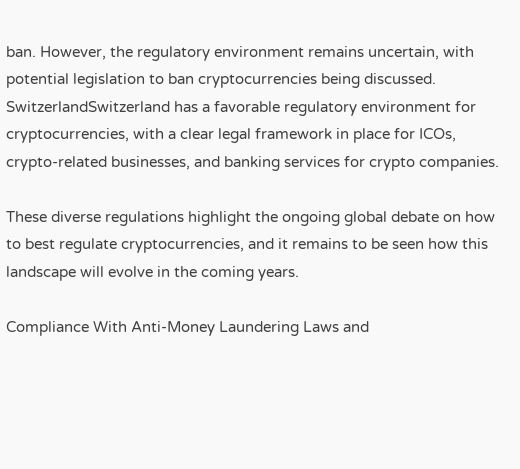ban. However, the regulatory environment remains uncertain, with potential legislation to ban cryptocurrencies being discussed.
SwitzerlandSwitzerland has a favorable regulatory environment for cryptocurrencies, with a clear legal framework in place for ICOs, crypto-related businesses, and banking services for crypto companies.

These diverse regulations highlight the ongoing global debate on how to best regulate cryptocurrencies, and it remains to be seen how this landscape will evolve in the coming years.

Compliance With Anti-Money Laundering Laws and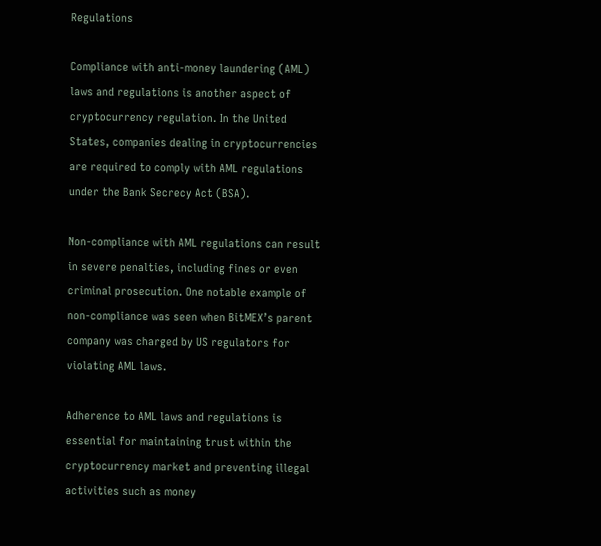Regulations

Compliance with anti-money laundering (AML) laws and regulations is another aspect of cryptocurrency regulation. In the United States, companies dealing in cryptocurrencies are required to comply with AML regulations under the Bank Secrecy Act (BSA).

Non-compliance with AML regulations can result in severe penalties, including fines or even criminal prosecution. One notable example of non-compliance was seen when BitMEX’s parent company was charged by US regulators for violating AML laws.

Adherence to AML laws and regulations is essential for maintaining trust within the cryptocurrency market and preventing illegal activities such as money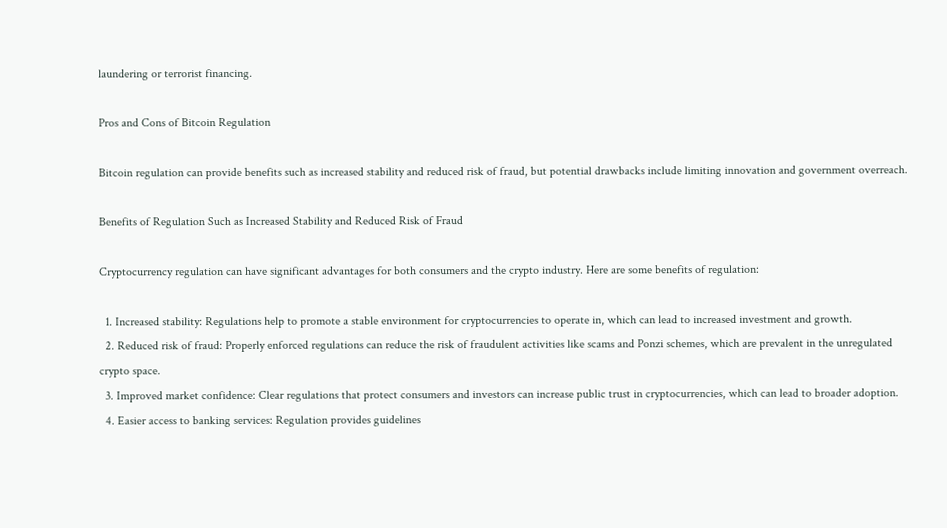laundering or terrorist financing.

Pros and Cons of Bitcoin Regulation

Bitcoin regulation can provide benefits such as increased stability and reduced risk of fraud, but potential drawbacks include limiting innovation and government overreach.

Benefits of Regulation Such as Increased Stability and Reduced Risk of Fraud

Cryptocurrency regulation can have significant advantages for both consumers and the crypto industry. Here are some benefits of regulation:

  1. Increased stability: Regulations help to promote a stable environment for cryptocurrencies to operate in, which can lead to increased investment and growth.
  2. Reduced risk of fraud: Properly enforced regulations can reduce the risk of fraudulent activities like scams and Ponzi schemes, which are prevalent in the unregulated crypto space.
  3. Improved market confidence: Clear regulations that protect consumers and investors can increase public trust in cryptocurrencies, which can lead to broader adoption.
  4. Easier access to banking services: Regulation provides guidelines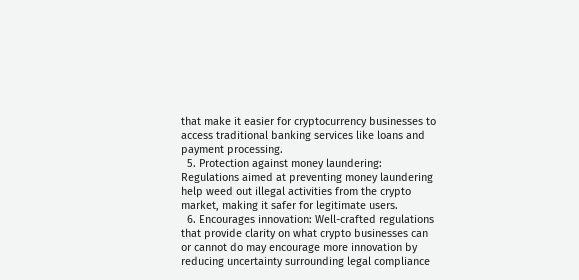that make it easier for cryptocurrency businesses to access traditional banking services like loans and payment processing.
  5. Protection against money laundering: Regulations aimed at preventing money laundering help weed out illegal activities from the crypto market, making it safer for legitimate users.
  6. Encourages innovation: Well-crafted regulations that provide clarity on what crypto businesses can or cannot do may encourage more innovation by reducing uncertainty surrounding legal compliance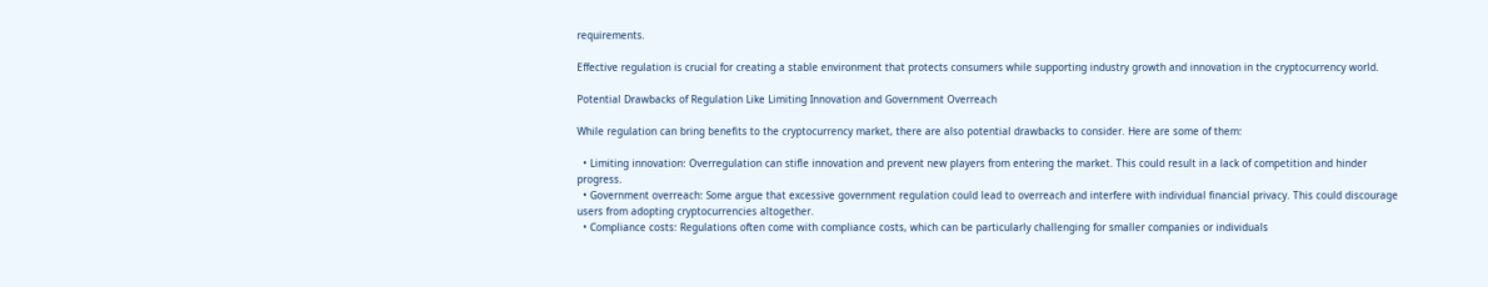requirements.

Effective regulation is crucial for creating a stable environment that protects consumers while supporting industry growth and innovation in the cryptocurrency world.

Potential Drawbacks of Regulation Like Limiting Innovation and Government Overreach

While regulation can bring benefits to the cryptocurrency market, there are also potential drawbacks to consider. Here are some of them:

  • Limiting innovation: Overregulation can stifle innovation and prevent new players from entering the market. This could result in a lack of competition and hinder progress.
  • Government overreach: Some argue that excessive government regulation could lead to overreach and interfere with individual financial privacy. This could discourage users from adopting cryptocurrencies altogether.
  • Compliance costs: Regulations often come with compliance costs, which can be particularly challenging for smaller companies or individuals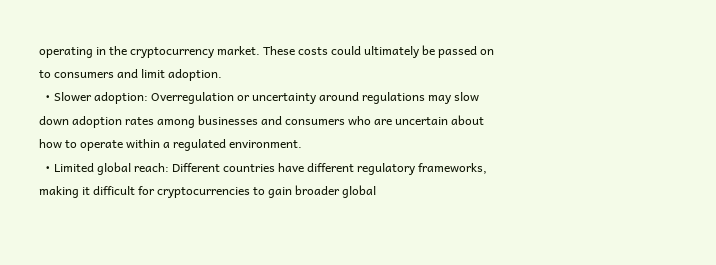operating in the cryptocurrency market. These costs could ultimately be passed on to consumers and limit adoption.
  • Slower adoption: Overregulation or uncertainty around regulations may slow down adoption rates among businesses and consumers who are uncertain about how to operate within a regulated environment.
  • Limited global reach: Different countries have different regulatory frameworks, making it difficult for cryptocurrencies to gain broader global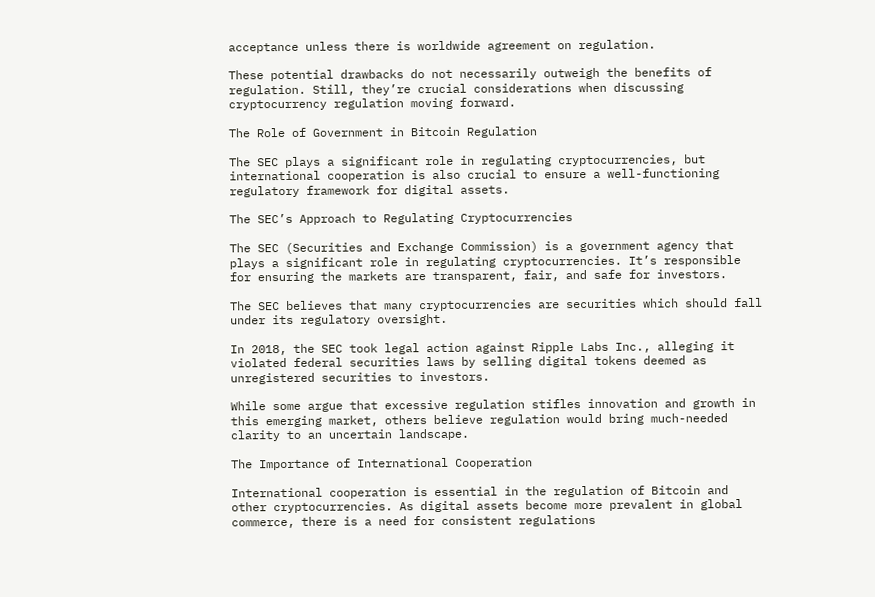acceptance unless there is worldwide agreement on regulation.

These potential drawbacks do not necessarily outweigh the benefits of regulation. Still, they’re crucial considerations when discussing cryptocurrency regulation moving forward.

The Role of Government in Bitcoin Regulation

The SEC plays a significant role in regulating cryptocurrencies, but international cooperation is also crucial to ensure a well-functioning regulatory framework for digital assets.

The SEC’s Approach to Regulating Cryptocurrencies

The SEC (Securities and Exchange Commission) is a government agency that plays a significant role in regulating cryptocurrencies. It’s responsible for ensuring the markets are transparent, fair, and safe for investors.

The SEC believes that many cryptocurrencies are securities which should fall under its regulatory oversight.

In 2018, the SEC took legal action against Ripple Labs Inc., alleging it violated federal securities laws by selling digital tokens deemed as unregistered securities to investors.

While some argue that excessive regulation stifles innovation and growth in this emerging market, others believe regulation would bring much-needed clarity to an uncertain landscape.

The Importance of International Cooperation

International cooperation is essential in the regulation of Bitcoin and other cryptocurrencies. As digital assets become more prevalent in global commerce, there is a need for consistent regulations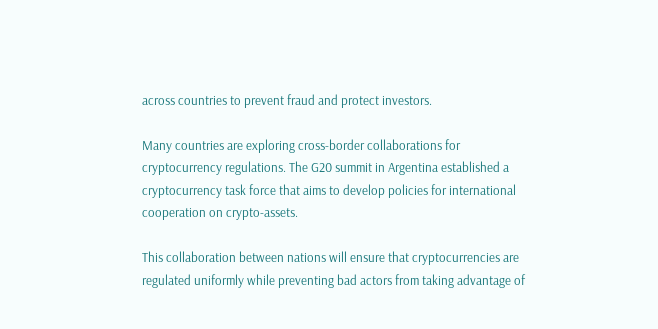across countries to prevent fraud and protect investors.

Many countries are exploring cross-border collaborations for cryptocurrency regulations. The G20 summit in Argentina established a cryptocurrency task force that aims to develop policies for international cooperation on crypto-assets.

This collaboration between nations will ensure that cryptocurrencies are regulated uniformly while preventing bad actors from taking advantage of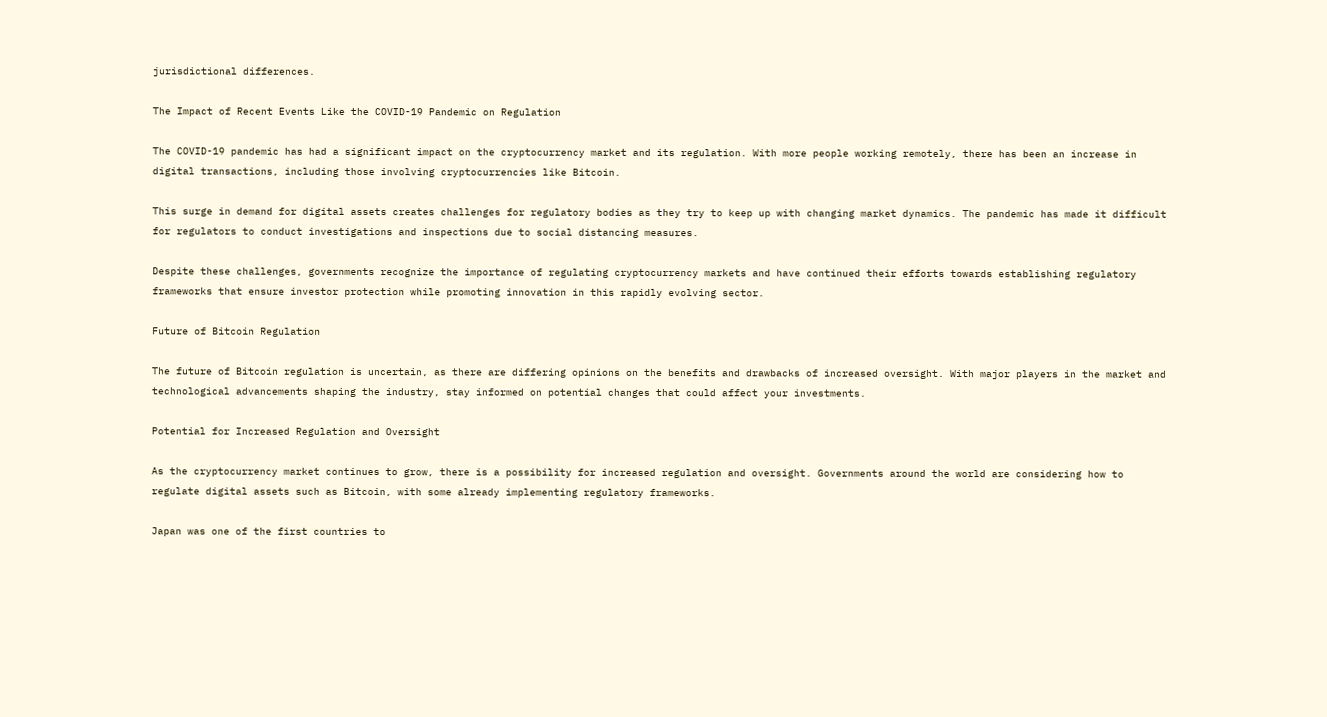jurisdictional differences.

The Impact of Recent Events Like the COVID-19 Pandemic on Regulation

The COVID-19 pandemic has had a significant impact on the cryptocurrency market and its regulation. With more people working remotely, there has been an increase in digital transactions, including those involving cryptocurrencies like Bitcoin.

This surge in demand for digital assets creates challenges for regulatory bodies as they try to keep up with changing market dynamics. The pandemic has made it difficult for regulators to conduct investigations and inspections due to social distancing measures.

Despite these challenges, governments recognize the importance of regulating cryptocurrency markets and have continued their efforts towards establishing regulatory frameworks that ensure investor protection while promoting innovation in this rapidly evolving sector.

Future of Bitcoin Regulation

The future of Bitcoin regulation is uncertain, as there are differing opinions on the benefits and drawbacks of increased oversight. With major players in the market and technological advancements shaping the industry, stay informed on potential changes that could affect your investments.

Potential for Increased Regulation and Oversight

As the cryptocurrency market continues to grow, there is a possibility for increased regulation and oversight. Governments around the world are considering how to regulate digital assets such as Bitcoin, with some already implementing regulatory frameworks.

Japan was one of the first countries to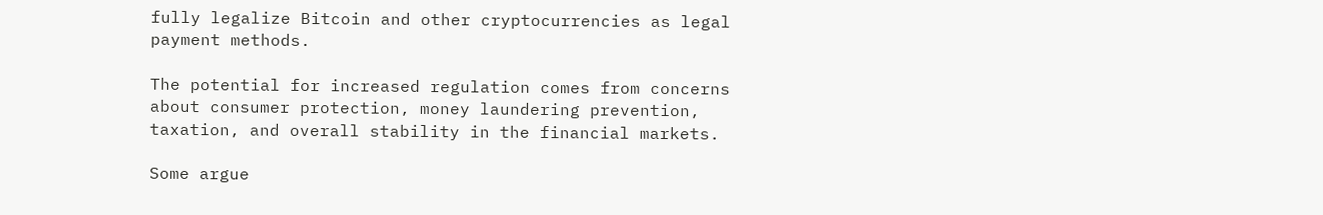fully legalize Bitcoin and other cryptocurrencies as legal payment methods.

The potential for increased regulation comes from concerns about consumer protection, money laundering prevention, taxation, and overall stability in the financial markets.

Some argue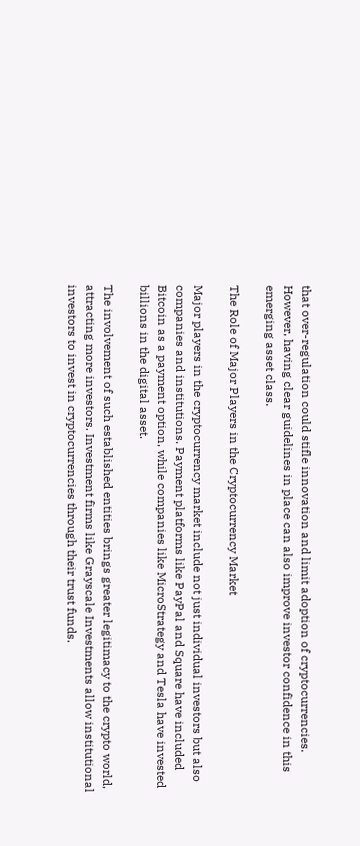that over-regulation could stifle innovation and limit adoption of cryptocurrencies. However, having clear guidelines in place can also improve investor confidence in this emerging asset class.

The Role of Major Players in the Cryptocurrency Market

Major players in the cryptocurrency market include not just individual investors but also companies and institutions. Payment platforms like PayPal and Square have included Bitcoin as a payment option, while companies like MicroStrategy and Tesla have invested billions in the digital asset.

The involvement of such established entities brings greater legitimacy to the crypto world, attracting more investors. Investment firms like Grayscale Investments allow institutional investors to invest in cryptocurrencies through their trust funds.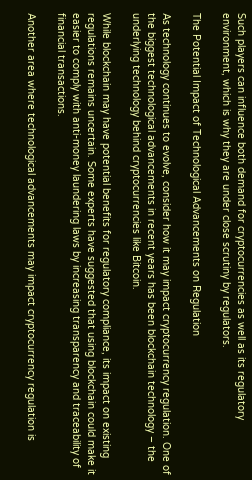Such players can influence both demand for cryptocurrencies as well as its regulatory environment, which is why they are under close scrutiny by regulators.

The Potential Impact of Technological Advancements on Regulation

As technology continues to evolve, consider how it may impact cryptocurrency regulation. One of the biggest technological advancements in recent years has been blockchain technology – the underlying technology behind cryptocurrencies like Bitcoin.

While blockchain may have potential benefits for regulatory compliance, its impact on existing regulations remains uncertain. Some experts have suggested that using blockchain could make it easier to comply with anti-money laundering laws by increasing transparency and traceability of financial transactions.

Another area where technological advancements may impact cryptocurrency regulation is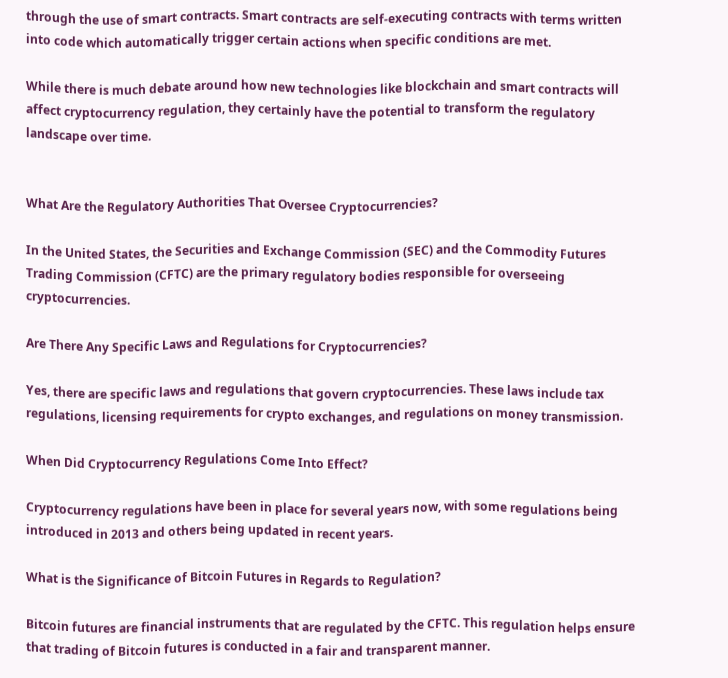through the use of smart contracts. Smart contracts are self-executing contracts with terms written into code which automatically trigger certain actions when specific conditions are met.

While there is much debate around how new technologies like blockchain and smart contracts will affect cryptocurrency regulation, they certainly have the potential to transform the regulatory landscape over time.


What Are the Regulatory Authorities That Oversee Cryptocurrencies?

In the United States, the Securities and Exchange Commission (SEC) and the Commodity Futures Trading Commission (CFTC) are the primary regulatory bodies responsible for overseeing cryptocurrencies.

Are There Any Specific Laws and Regulations for Cryptocurrencies?

Yes, there are specific laws and regulations that govern cryptocurrencies. These laws include tax regulations, licensing requirements for crypto exchanges, and regulations on money transmission.

When Did Cryptocurrency Regulations Come Into Effect?

Cryptocurrency regulations have been in place for several years now, with some regulations being introduced in 2013 and others being updated in recent years.

What is the Significance of Bitcoin Futures in Regards to Regulation?

Bitcoin futures are financial instruments that are regulated by the CFTC. This regulation helps ensure that trading of Bitcoin futures is conducted in a fair and transparent manner.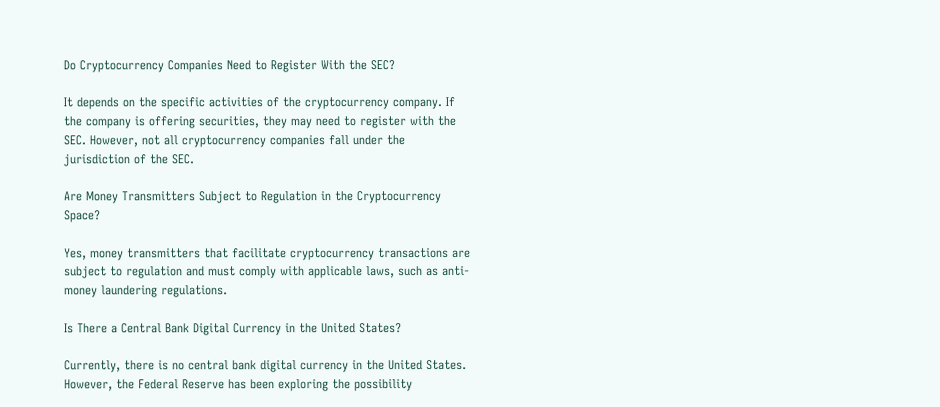Do Cryptocurrency Companies Need to Register With the SEC?

It depends on the specific activities of the cryptocurrency company. If the company is offering securities, they may need to register with the SEC. However, not all cryptocurrency companies fall under the jurisdiction of the SEC.

Are Money Transmitters Subject to Regulation in the Cryptocurrency Space?

Yes, money transmitters that facilitate cryptocurrency transactions are subject to regulation and must comply with applicable laws, such as anti-money laundering regulations.

Is There a Central Bank Digital Currency in the United States?

Currently, there is no central bank digital currency in the United States. However, the Federal Reserve has been exploring the possibility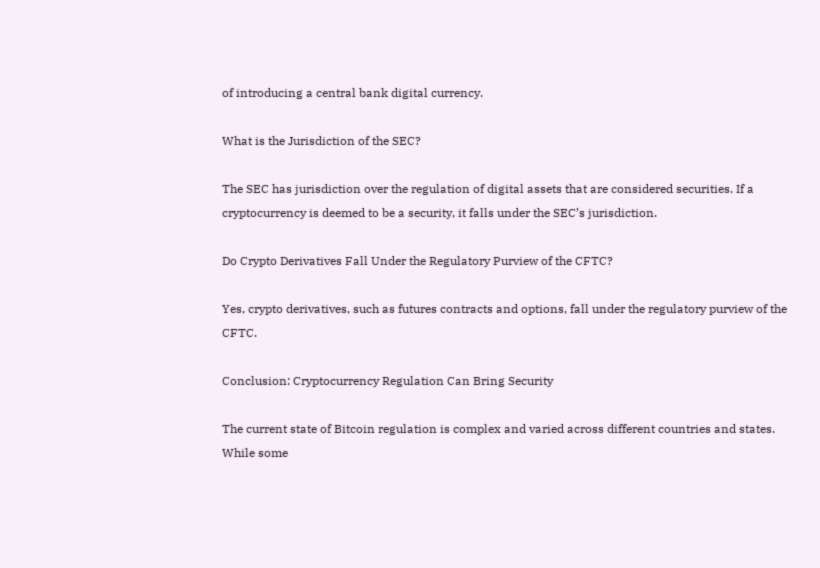of introducing a central bank digital currency.

What is the Jurisdiction of the SEC?

The SEC has jurisdiction over the regulation of digital assets that are considered securities. If a cryptocurrency is deemed to be a security, it falls under the SEC’s jurisdiction.

Do Crypto Derivatives Fall Under the Regulatory Purview of the CFTC?

Yes, crypto derivatives, such as futures contracts and options, fall under the regulatory purview of the CFTC.

Conclusion: Cryptocurrency Regulation Can Bring Security

The current state of Bitcoin regulation is complex and varied across different countries and states. While some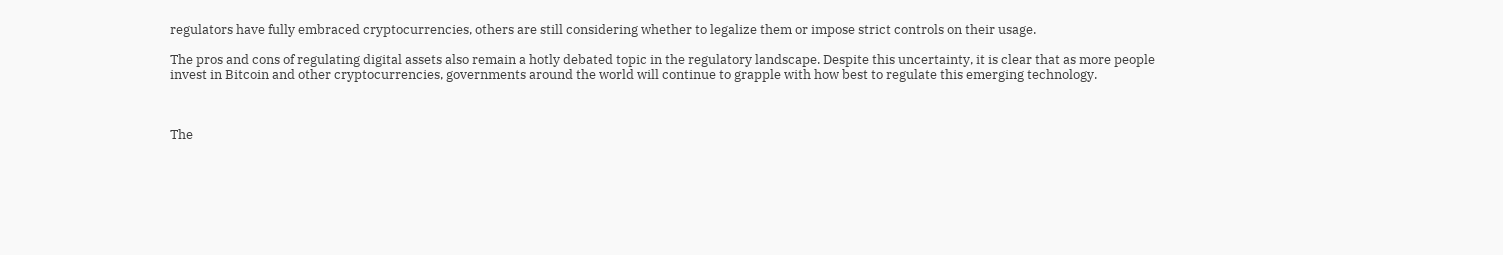regulators have fully embraced cryptocurrencies, others are still considering whether to legalize them or impose strict controls on their usage.

The pros and cons of regulating digital assets also remain a hotly debated topic in the regulatory landscape. Despite this uncertainty, it is clear that as more people invest in Bitcoin and other cryptocurrencies, governments around the world will continue to grapple with how best to regulate this emerging technology.



The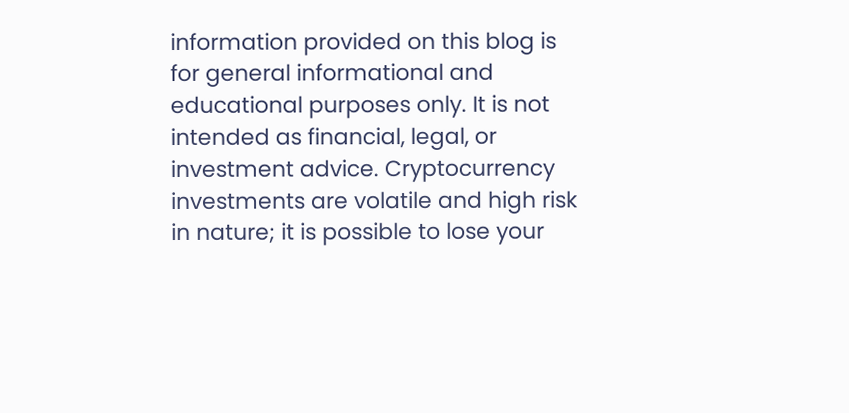information provided on this blog is for general informational and educational purposes only. It is not intended as financial, legal, or investment advice. Cryptocurrency investments are volatile and high risk in nature; it is possible to lose your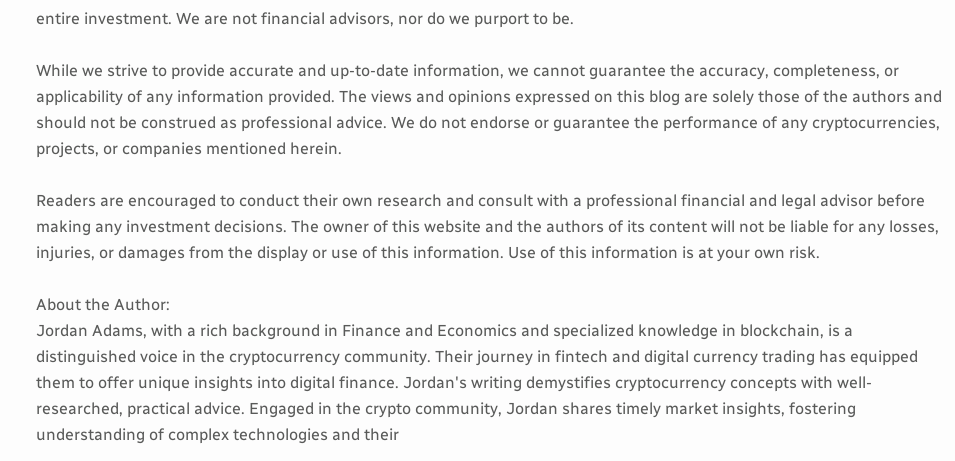entire investment. We are not financial advisors, nor do we purport to be.

While we strive to provide accurate and up-to-date information, we cannot guarantee the accuracy, completeness, or applicability of any information provided. The views and opinions expressed on this blog are solely those of the authors and should not be construed as professional advice. We do not endorse or guarantee the performance of any cryptocurrencies, projects, or companies mentioned herein.

Readers are encouraged to conduct their own research and consult with a professional financial and legal advisor before making any investment decisions. The owner of this website and the authors of its content will not be liable for any losses, injuries, or damages from the display or use of this information. Use of this information is at your own risk.

About the Author:
Jordan Adams, with a rich background in Finance and Economics and specialized knowledge in blockchain, is a distinguished voice in the cryptocurrency community. Their journey in fintech and digital currency trading has equipped them to offer unique insights into digital finance. Jordan's writing demystifies cryptocurrency concepts with well-researched, practical advice. Engaged in the crypto community, Jordan shares timely market insights, fostering understanding of complex technologies and their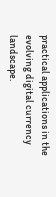practical applications in the evolving digital currency landscape.